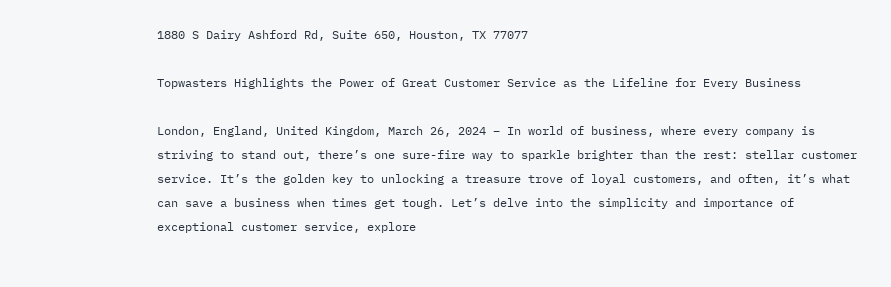1880 S Dairy Ashford Rd, Suite 650, Houston, TX 77077

Topwasters Highlights the Power of Great Customer Service as the Lifeline for Every Business

London, England, United Kingdom, March 26, 2024 – In world of business, where every company is striving to stand out, there’s one sure-fire way to sparkle brighter than the rest: stellar customer service. It’s the golden key to unlocking a treasure trove of loyal customers, and often, it’s what can save a business when times get tough. Let’s delve into the simplicity and importance of exceptional customer service, explore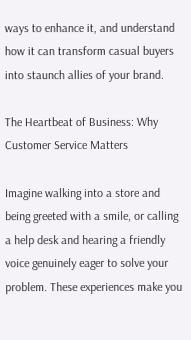ways to enhance it, and understand how it can transform casual buyers into staunch allies of your brand.

The Heartbeat of Business: Why Customer Service Matters

Imagine walking into a store and being greeted with a smile, or calling a help desk and hearing a friendly voice genuinely eager to solve your problem. These experiences make you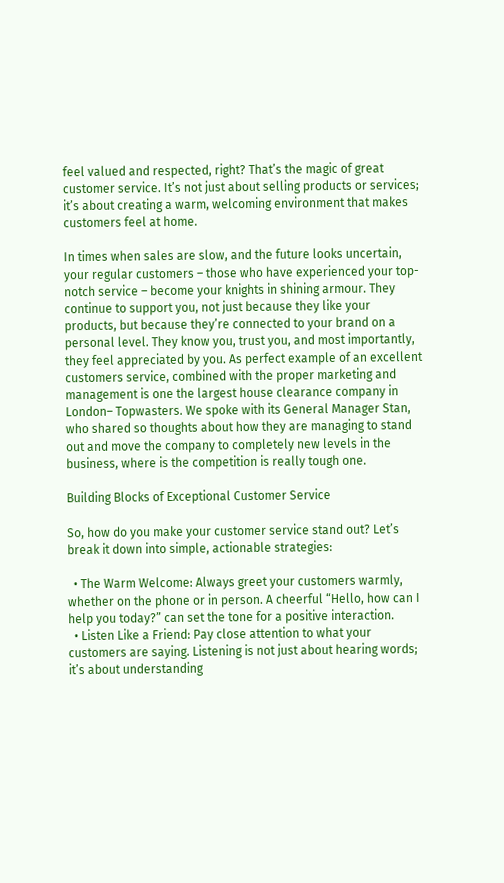feel valued and respected, right? That’s the magic of great customer service. It’s not just about selling products or services; it’s about creating a warm, welcoming environment that makes customers feel at home.

In times when sales are slow, and the future looks uncertain, your regular customers – those who have experienced your top-notch service – become your knights in shining armour. They continue to support you, not just because they like your products, but because they’re connected to your brand on a personal level. They know you, trust you, and most importantly, they feel appreciated by you. As perfect example of an excellent customers service, combined with the proper marketing and management is one the largest house clearance company in London– Topwasters. We spoke with its General Manager Stan, who shared so thoughts about how they are managing to stand out and move the company to completely new levels in the business, where is the competition is really tough one.

Building Blocks of Exceptional Customer Service

So, how do you make your customer service stand out? Let’s break it down into simple, actionable strategies:

  • The Warm Welcome: Always greet your customers warmly, whether on the phone or in person. A cheerful “Hello, how can I help you today?” can set the tone for a positive interaction.
  • Listen Like a Friend: Pay close attention to what your customers are saying. Listening is not just about hearing words; it’s about understanding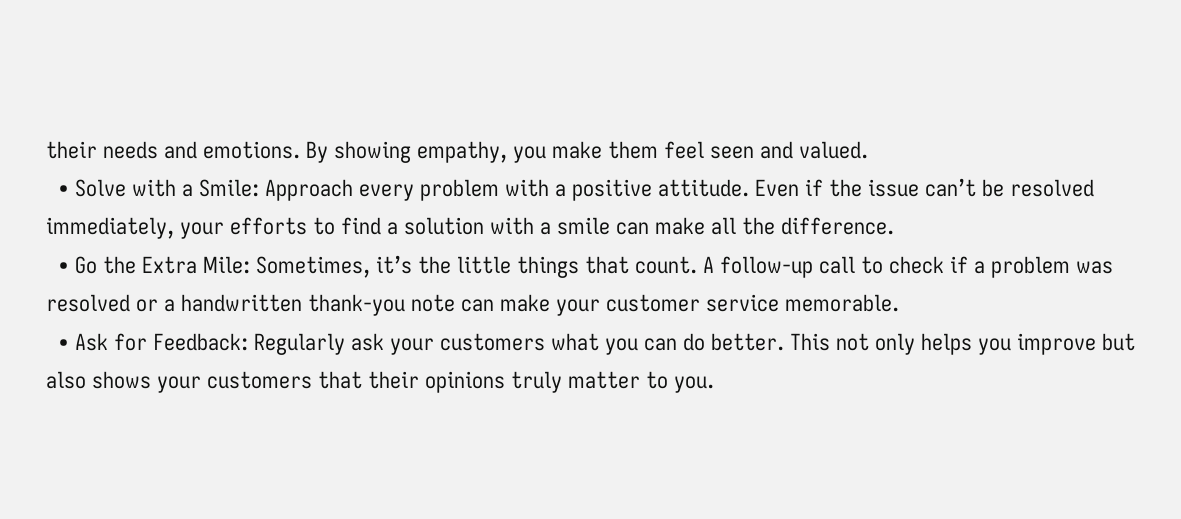their needs and emotions. By showing empathy, you make them feel seen and valued.
  • Solve with a Smile: Approach every problem with a positive attitude. Even if the issue can’t be resolved immediately, your efforts to find a solution with a smile can make all the difference.
  • Go the Extra Mile: Sometimes, it’s the little things that count. A follow-up call to check if a problem was resolved or a handwritten thank-you note can make your customer service memorable.
  • Ask for Feedback: Regularly ask your customers what you can do better. This not only helps you improve but also shows your customers that their opinions truly matter to you.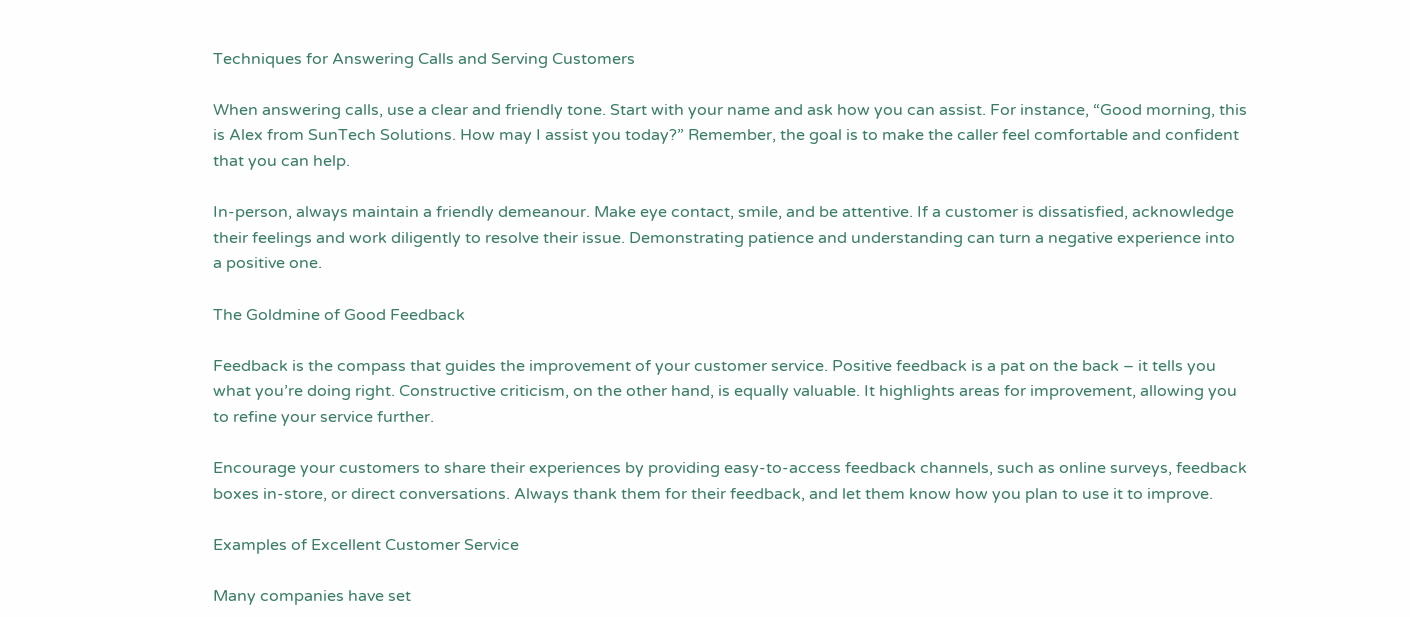Techniques for Answering Calls and Serving Customers

When answering calls, use a clear and friendly tone. Start with your name and ask how you can assist. For instance, “Good morning, this is Alex from SunTech Solutions. How may I assist you today?” Remember, the goal is to make the caller feel comfortable and confident that you can help.

In-person, always maintain a friendly demeanour. Make eye contact, smile, and be attentive. If a customer is dissatisfied, acknowledge their feelings and work diligently to resolve their issue. Demonstrating patience and understanding can turn a negative experience into a positive one.

The Goldmine of Good Feedback

Feedback is the compass that guides the improvement of your customer service. Positive feedback is a pat on the back – it tells you what you’re doing right. Constructive criticism, on the other hand, is equally valuable. It highlights areas for improvement, allowing you to refine your service further.

Encourage your customers to share their experiences by providing easy-to-access feedback channels, such as online surveys, feedback boxes in-store, or direct conversations. Always thank them for their feedback, and let them know how you plan to use it to improve.

Examples of Excellent Customer Service

Many companies have set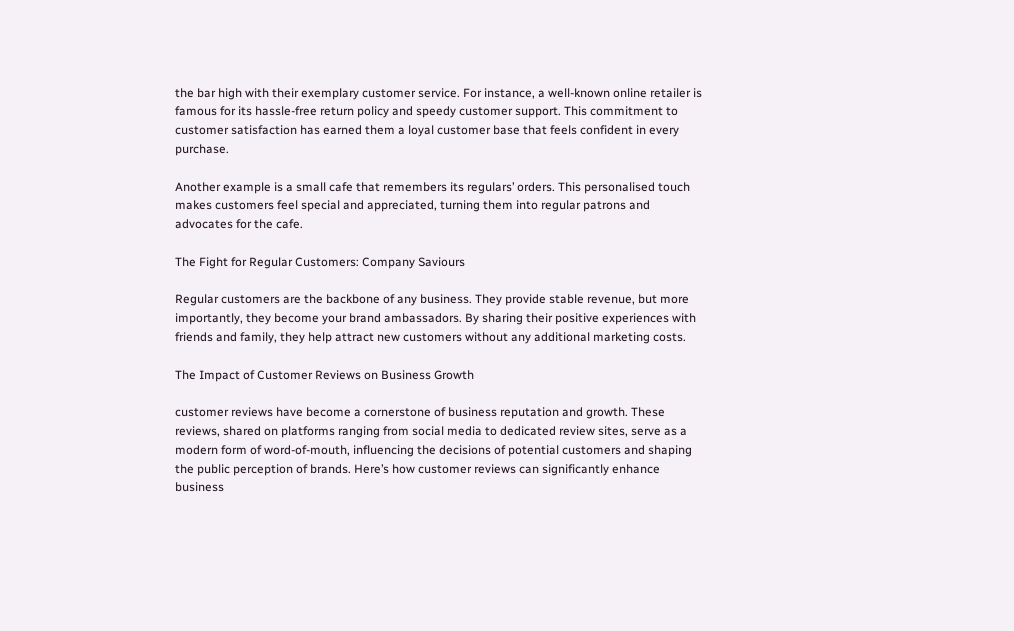the bar high with their exemplary customer service. For instance, a well-known online retailer is famous for its hassle-free return policy and speedy customer support. This commitment to customer satisfaction has earned them a loyal customer base that feels confident in every purchase.

Another example is a small cafe that remembers its regulars’ orders. This personalised touch makes customers feel special and appreciated, turning them into regular patrons and advocates for the cafe.

The Fight for Regular Customers: Company Saviours

Regular customers are the backbone of any business. They provide stable revenue, but more importantly, they become your brand ambassadors. By sharing their positive experiences with friends and family, they help attract new customers without any additional marketing costs.

The Impact of Customer Reviews on Business Growth

customer reviews have become a cornerstone of business reputation and growth. These reviews, shared on platforms ranging from social media to dedicated review sites, serve as a modern form of word-of-mouth, influencing the decisions of potential customers and shaping the public perception of brands. Here’s how customer reviews can significantly enhance business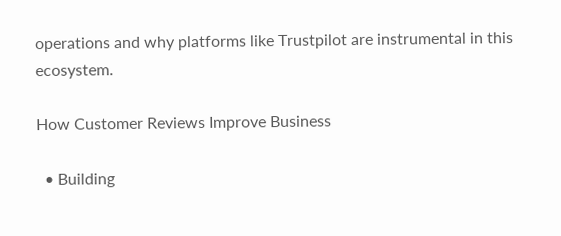operations and why platforms like Trustpilot are instrumental in this ecosystem.

How Customer Reviews Improve Business

  • Building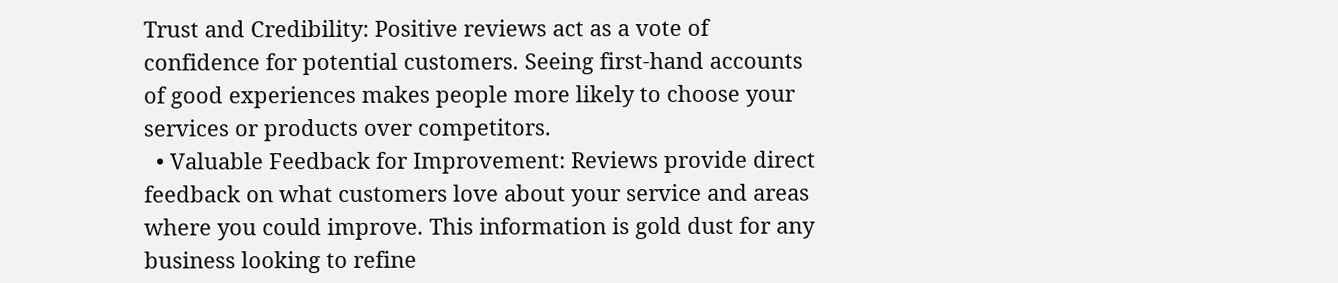Trust and Credibility: Positive reviews act as a vote of confidence for potential customers. Seeing first-hand accounts of good experiences makes people more likely to choose your services or products over competitors.
  • Valuable Feedback for Improvement: Reviews provide direct feedback on what customers love about your service and areas where you could improve. This information is gold dust for any business looking to refine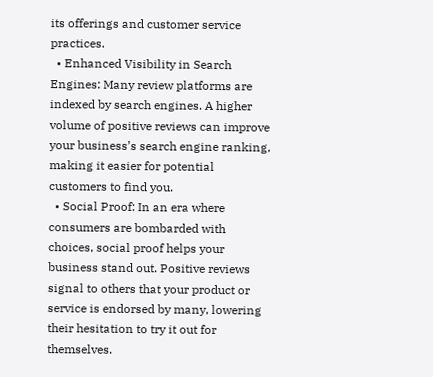its offerings and customer service practices.
  • Enhanced Visibility in Search Engines: Many review platforms are indexed by search engines. A higher volume of positive reviews can improve your business’s search engine ranking, making it easier for potential customers to find you.
  • Social Proof: In an era where consumers are bombarded with choices, social proof helps your business stand out. Positive reviews signal to others that your product or service is endorsed by many, lowering their hesitation to try it out for themselves.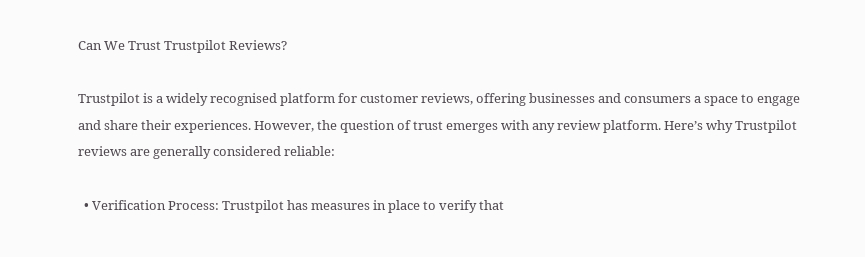Can We Trust Trustpilot Reviews?

Trustpilot is a widely recognised platform for customer reviews, offering businesses and consumers a space to engage and share their experiences. However, the question of trust emerges with any review platform. Here’s why Trustpilot reviews are generally considered reliable:

  • Verification Process: Trustpilot has measures in place to verify that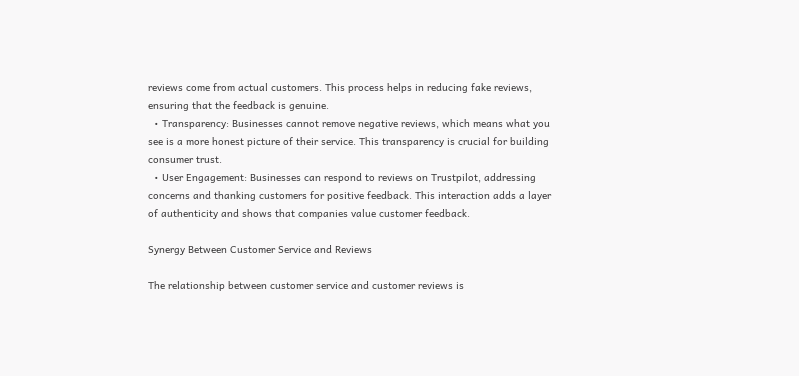reviews come from actual customers. This process helps in reducing fake reviews, ensuring that the feedback is genuine.
  • Transparency: Businesses cannot remove negative reviews, which means what you see is a more honest picture of their service. This transparency is crucial for building consumer trust.
  • User Engagement: Businesses can respond to reviews on Trustpilot, addressing concerns and thanking customers for positive feedback. This interaction adds a layer of authenticity and shows that companies value customer feedback.

Synergy Between Customer Service and Reviews

The relationship between customer service and customer reviews is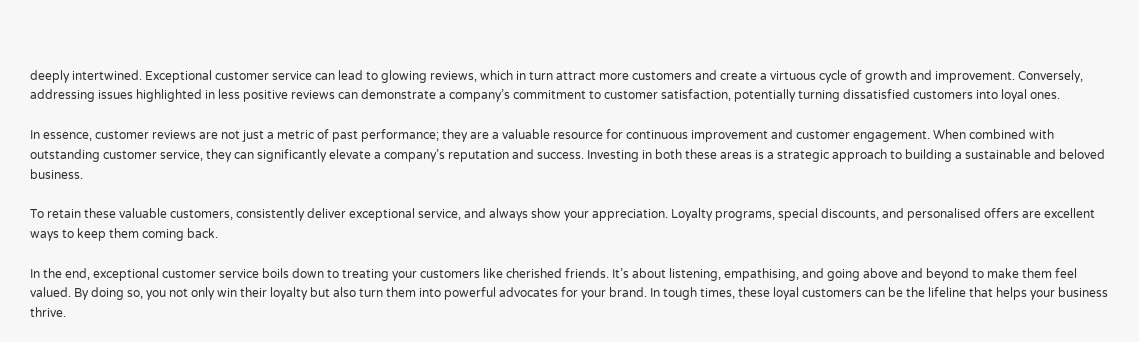deeply intertwined. Exceptional customer service can lead to glowing reviews, which in turn attract more customers and create a virtuous cycle of growth and improvement. Conversely, addressing issues highlighted in less positive reviews can demonstrate a company’s commitment to customer satisfaction, potentially turning dissatisfied customers into loyal ones.

In essence, customer reviews are not just a metric of past performance; they are a valuable resource for continuous improvement and customer engagement. When combined with outstanding customer service, they can significantly elevate a company’s reputation and success. Investing in both these areas is a strategic approach to building a sustainable and beloved business.

To retain these valuable customers, consistently deliver exceptional service, and always show your appreciation. Loyalty programs, special discounts, and personalised offers are excellent ways to keep them coming back.

In the end, exceptional customer service boils down to treating your customers like cherished friends. It’s about listening, empathising, and going above and beyond to make them feel valued. By doing so, you not only win their loyalty but also turn them into powerful advocates for your brand. In tough times, these loyal customers can be the lifeline that helps your business thrive.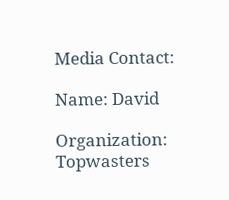Media Contact:

Name: David

Organization: Topwasters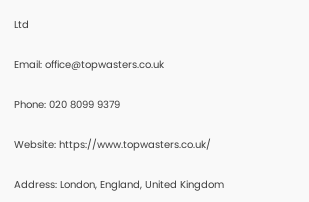Ltd

Email: office@topwasters.co.uk

Phone: 020 8099 9379

Website: https://www.topwasters.co.uk/

Address: London, England, United Kingdom